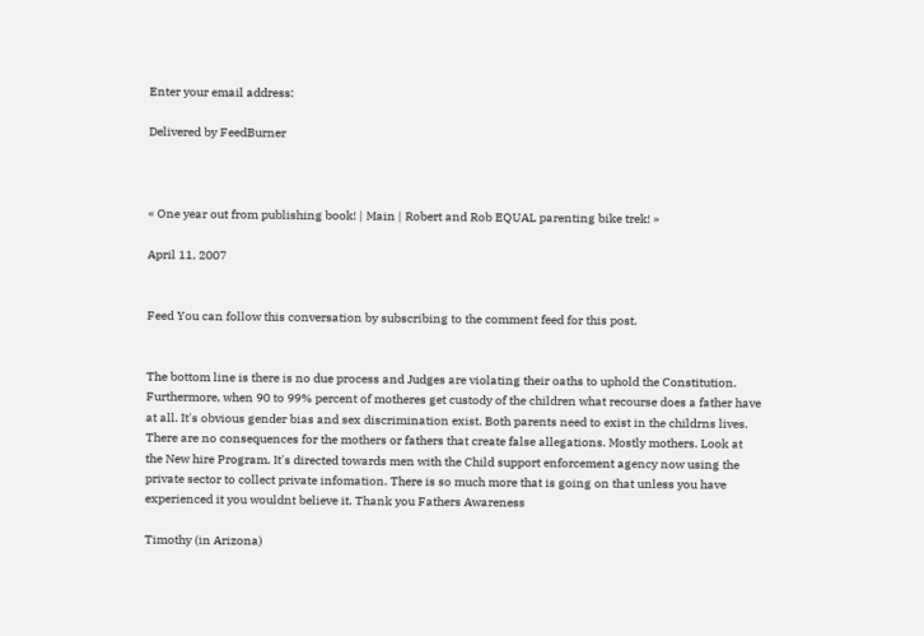Enter your email address:

Delivered by FeedBurner



« One year out from publishing book! | Main | Robert and Rob EQUAL parenting bike trek! »

April 11, 2007


Feed You can follow this conversation by subscribing to the comment feed for this post.


The bottom line is there is no due process and Judges are violating their oaths to uphold the Constitution. Furthermore, when 90 to 99% percent of motheres get custody of the children what recourse does a father have at all. It's obvious gender bias and sex discrimination exist. Both parents need to exist in the childrns lives. There are no consequences for the mothers or fathers that create false allegations. Mostly mothers. Look at the New hire Program. It's directed towards men with the Child support enforcement agency now using the private sector to collect private infomation. There is so much more that is going on that unless you have experienced it you wouldnt believe it. Thank you Fathers Awareness

Timothy (in Arizona)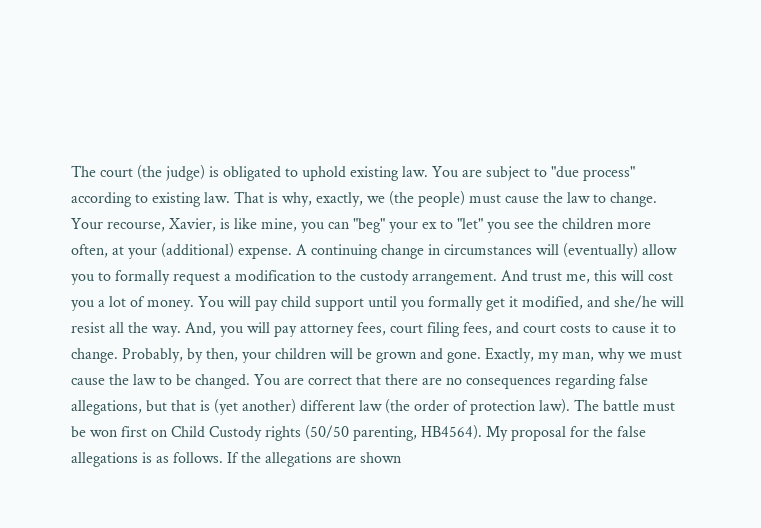The court (the judge) is obligated to uphold existing law. You are subject to "due process" according to existing law. That is why, exactly, we (the people) must cause the law to change. Your recourse, Xavier, is like mine, you can "beg" your ex to "let" you see the children more often, at your (additional) expense. A continuing change in circumstances will (eventually) allow you to formally request a modification to the custody arrangement. And trust me, this will cost you a lot of money. You will pay child support until you formally get it modified, and she/he will resist all the way. And, you will pay attorney fees, court filing fees, and court costs to cause it to change. Probably, by then, your children will be grown and gone. Exactly, my man, why we must cause the law to be changed. You are correct that there are no consequences regarding false allegations, but that is (yet another) different law (the order of protection law). The battle must be won first on Child Custody rights (50/50 parenting, HB4564). My proposal for the false allegations is as follows. If the allegations are shown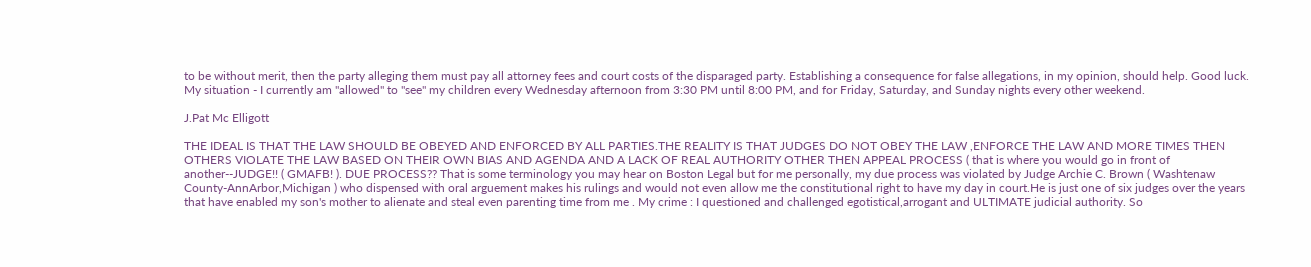to be without merit, then the party alleging them must pay all attorney fees and court costs of the disparaged party. Establishing a consequence for false allegations, in my opinion, should help. Good luck. My situation - I currently am "allowed" to "see" my children every Wednesday afternoon from 3:30 PM until 8:00 PM, and for Friday, Saturday, and Sunday nights every other weekend.

J.Pat Mc Elligott

THE IDEAL IS THAT THE LAW SHOULD BE OBEYED AND ENFORCED BY ALL PARTIES.THE REALITY IS THAT JUDGES DO NOT OBEY THE LAW ,ENFORCE THE LAW AND MORE TIMES THEN OTHERS VIOLATE THE LAW BASED ON THEIR OWN BIAS AND AGENDA AND A LACK OF REAL AUTHORITY OTHER THEN APPEAL PROCESS ( that is where you would go in front of another--JUDGE!! ( GMAFB! ). DUE PROCESS?? That is some terminology you may hear on Boston Legal but for me personally, my due process was violated by Judge Archie C. Brown ( Washtenaw County-AnnArbor,Michigan ) who dispensed with oral arguement makes his rulings and would not even allow me the constitutional right to have my day in court.He is just one of six judges over the years that have enabled my son's mother to alienate and steal even parenting time from me . My crime : I questioned and challenged egotistical,arrogant and ULTIMATE judicial authority. So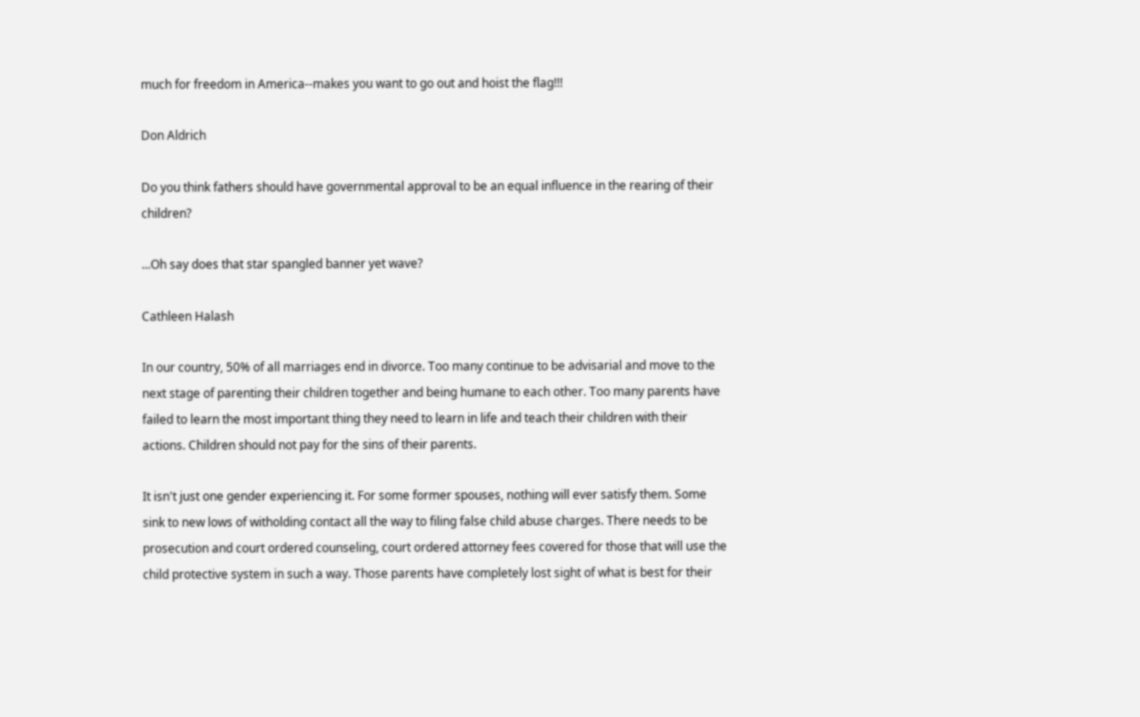much for freedom in America--makes you want to go out and hoist the flag!!!

Don Aldrich

Do you think fathers should have governmental approval to be an equal influence in the rearing of their children?

...Oh say does that star spangled banner yet wave?

Cathleen Halash

In our country, 50% of all marriages end in divorce. Too many continue to be advisarial and move to the next stage of parenting their children together and being humane to each other. Too many parents have failed to learn the most important thing they need to learn in life and teach their children with their actions. Children should not pay for the sins of their parents.

It isn't just one gender experiencing it. For some former spouses, nothing will ever satisfy them. Some sink to new lows of witholding contact all the way to filing false child abuse charges. There needs to be prosecution and court ordered counseling, court ordered attorney fees covered for those that will use the child protective system in such a way. Those parents have completely lost sight of what is best for their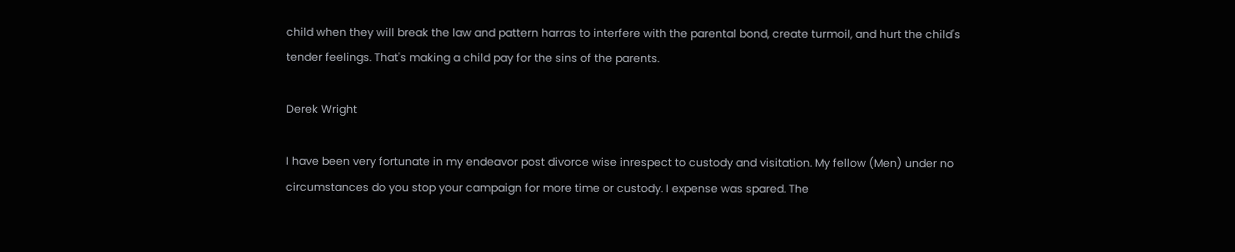child when they will break the law and pattern harras to interfere with the parental bond, create turmoil, and hurt the child's tender feelings. That's making a child pay for the sins of the parents.

Derek Wright

I have been very fortunate in my endeavor post divorce wise inrespect to custody and visitation. My fellow (Men) under no circumstances do you stop your campaign for more time or custody. I expense was spared. The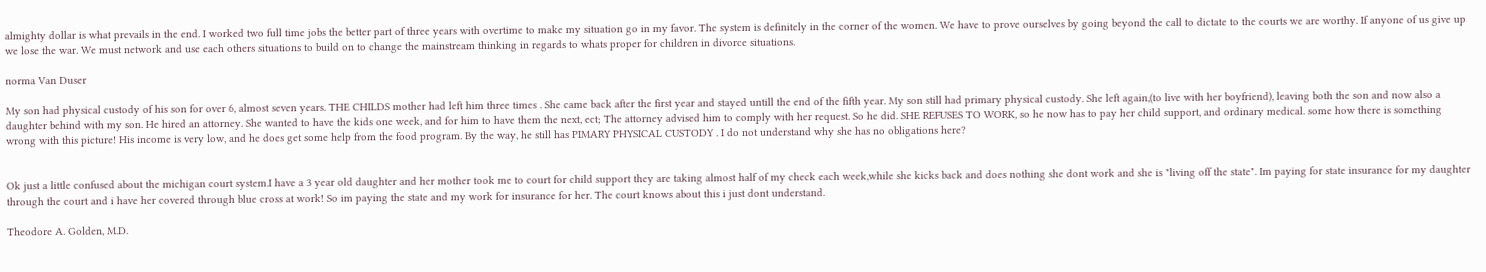almighty dollar is what prevails in the end. I worked two full time jobs the better part of three years with overtime to make my situation go in my favor. The system is definitely in the corner of the women. We have to prove ourselves by going beyond the call to dictate to the courts we are worthy. If anyone of us give up we lose the war. We must network and use each others situations to build on to change the mainstream thinking in regards to whats proper for children in divorce situations.

norma Van Duser

My son had physical custody of his son for over 6, almost seven years. THE CHILDS mother had left him three times . She came back after the first year and stayed untill the end of the fifth year. My son still had primary physical custody. She left again,(to live with her boyfriend), leaving both the son and now also a daughter behind with my son. He hired an attorney. She wanted to have the kids one week, and for him to have them the next, ect; The attorney advised him to comply with her request. So he did. SHE REFUSES TO WORK, so he now has to pay her child support, and ordinary medical. some how there is something wrong with this picture! His income is very low, and he does get some help from the food program. By the way, he still has PIMARY PHYSICAL CUSTODY . I do not understand why she has no obligations here?


Ok just a little confused about the michigan court system.I have a 3 year old daughter and her mother took me to court for child support they are taking almost half of my check each week,while she kicks back and does nothing she dont work and she is "living off the state". Im paying for state insurance for my daughter through the court and i have her covered through blue cross at work! So im paying the state and my work for insurance for her. The court knows about this i just dont understand.

Theodore A. Golden, M.D.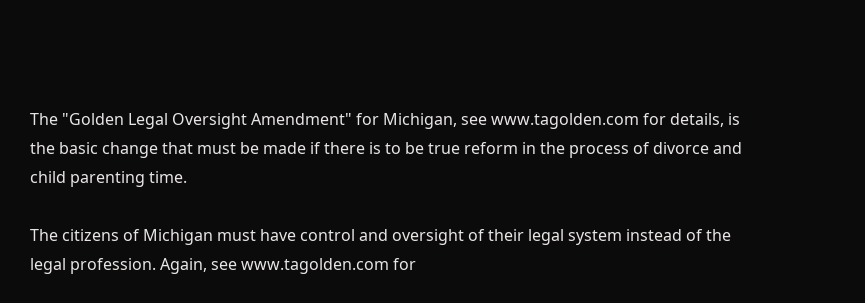The "Golden Legal Oversight Amendment" for Michigan, see www.tagolden.com for details, is the basic change that must be made if there is to be true reform in the process of divorce and child parenting time.

The citizens of Michigan must have control and oversight of their legal system instead of the legal profession. Again, see www.tagolden.com for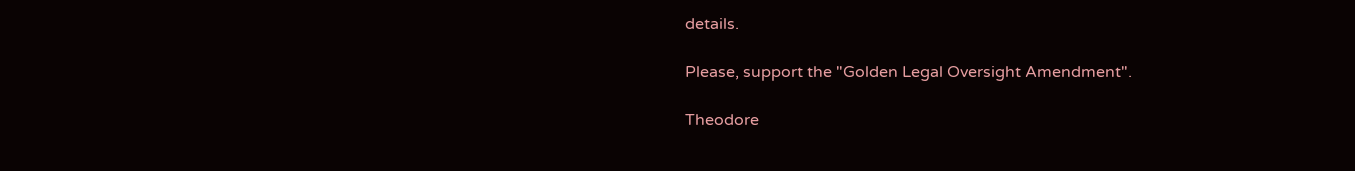details.

Please, support the "Golden Legal Oversight Amendment".

Theodore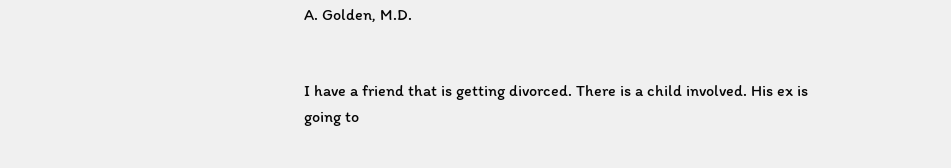A. Golden, M.D.


I have a friend that is getting divorced. There is a child involved. His ex is going to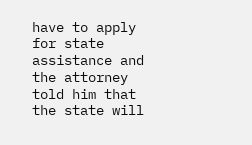have to apply for state assistance and the attorney told him that the state will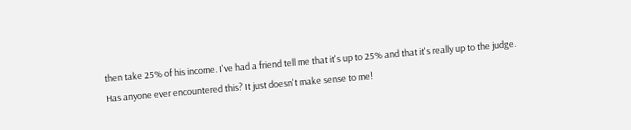then take 25% of his income. I've had a friend tell me that it's up to 25% and that it's really up to the judge. Has anyone ever encountered this? It just doesn't make sense to me!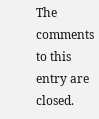The comments to this entry are closed.